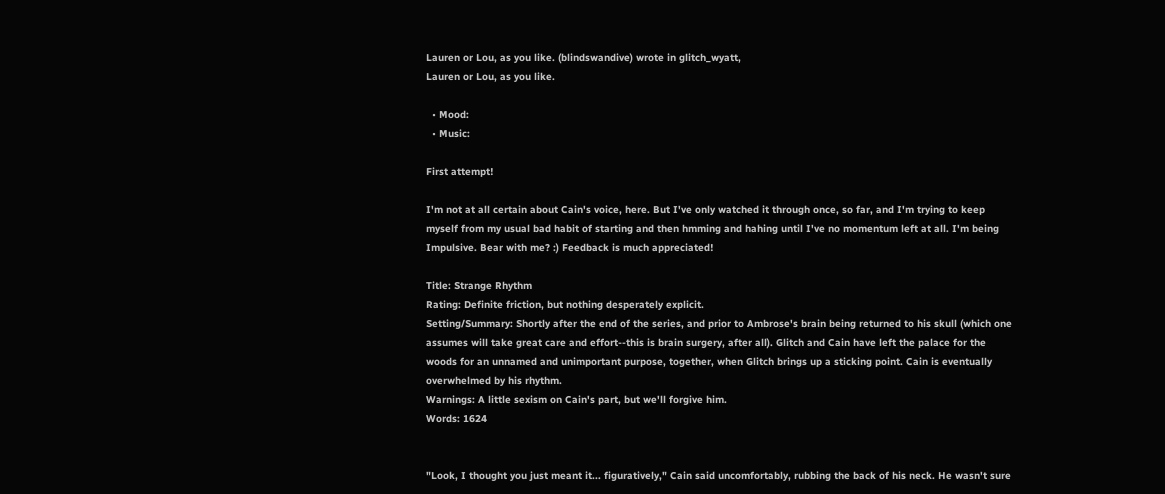Lauren or Lou, as you like. (blindswandive) wrote in glitch_wyatt,
Lauren or Lou, as you like.

  • Mood:
  • Music:

First attempt!

I'm not at all certain about Cain's voice, here. But I've only watched it through once, so far, and I'm trying to keep myself from my usual bad habit of starting and then hmming and hahing until I've no momentum left at all. I'm being Impulsive. Bear with me? :) Feedback is much appreciated!

Title: Strange Rhythm
Rating: Definite friction, but nothing desperately explicit.
Setting/Summary: Shortly after the end of the series, and prior to Ambrose's brain being returned to his skull (which one assumes will take great care and effort--this is brain surgery, after all). Glitch and Cain have left the palace for the woods for an unnamed and unimportant purpose, together, when Glitch brings up a sticking point. Cain is eventually overwhelmed by his rhythm.
Warnings: A little sexism on Cain's part, but we'll forgive him.
Words: 1624


"Look, I thought you just meant it... figuratively," Cain said uncomfortably, rubbing the back of his neck. He wasn't sure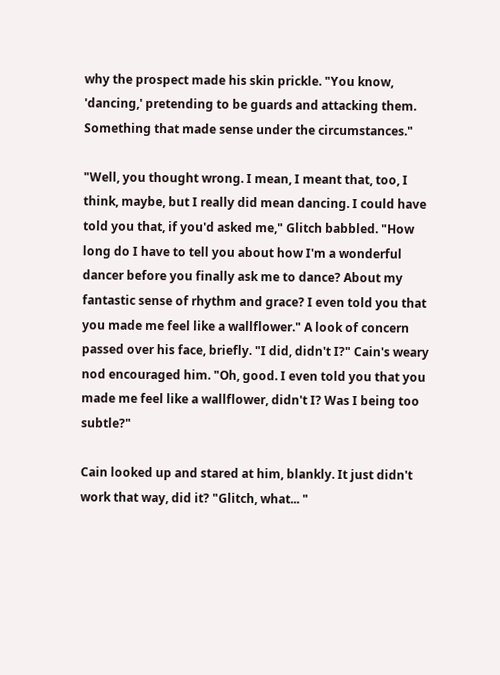why the prospect made his skin prickle. "You know, 'dancing,' pretending to be guards and attacking them. Something that made sense under the circumstances."

"Well, you thought wrong. I mean, I meant that, too, I think, maybe, but I really did mean dancing. I could have told you that, if you'd asked me," Glitch babbled. "How long do I have to tell you about how I'm a wonderful dancer before you finally ask me to dance? About my fantastic sense of rhythm and grace? I even told you that you made me feel like a wallflower." A look of concern passed over his face, briefly. "I did, didn't I?" Cain's weary nod encouraged him. "Oh, good. I even told you that you made me feel like a wallflower, didn't I? Was I being too subtle?"

Cain looked up and stared at him, blankly. It just didn't work that way, did it? "Glitch, what... "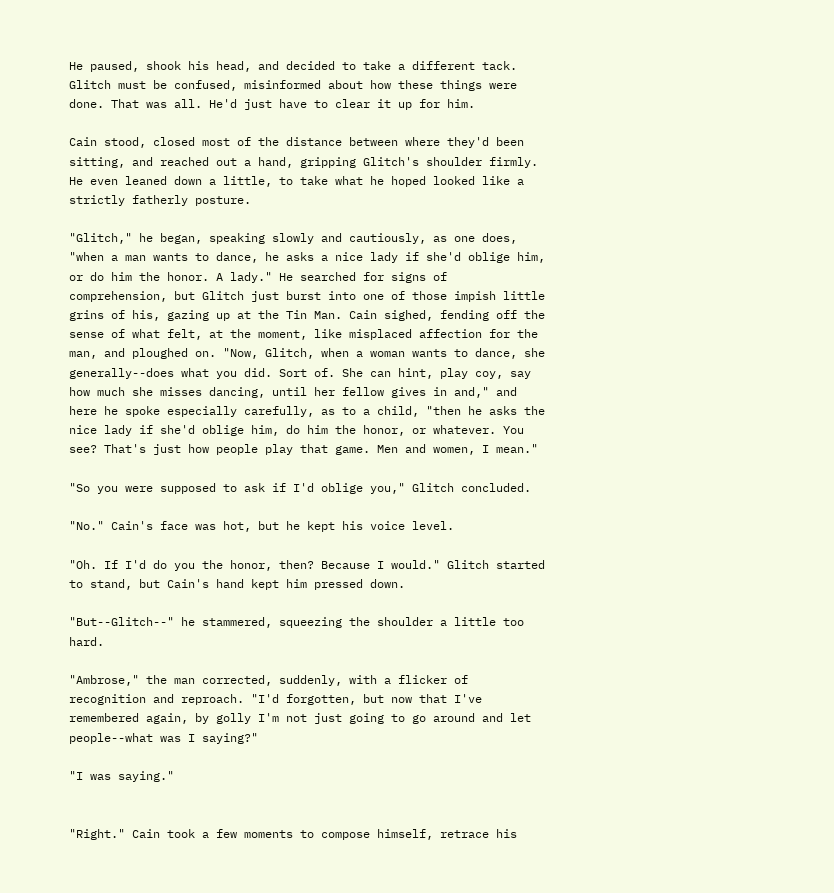He paused, shook his head, and decided to take a different tack. Glitch must be confused, misinformed about how these things were done. That was all. He'd just have to clear it up for him.

Cain stood, closed most of the distance between where they'd been sitting, and reached out a hand, gripping Glitch's shoulder firmly. He even leaned down a little, to take what he hoped looked like a strictly fatherly posture.

"Glitch," he began, speaking slowly and cautiously, as one does, "when a man wants to dance, he asks a nice lady if she'd oblige him, or do him the honor. A lady." He searched for signs of comprehension, but Glitch just burst into one of those impish little grins of his, gazing up at the Tin Man. Cain sighed, fending off the sense of what felt, at the moment, like misplaced affection for the man, and ploughed on. "Now, Glitch, when a woman wants to dance, she generally--does what you did. Sort of. She can hint, play coy, say how much she misses dancing, until her fellow gives in and," and here he spoke especially carefully, as to a child, "then he asks the nice lady if she'd oblige him, do him the honor, or whatever. You see? That's just how people play that game. Men and women, I mean."

"So you were supposed to ask if I'd oblige you," Glitch concluded.

"No." Cain's face was hot, but he kept his voice level.

"Oh. If I'd do you the honor, then? Because I would." Glitch started to stand, but Cain's hand kept him pressed down.

"But--Glitch--" he stammered, squeezing the shoulder a little too hard.

"Ambrose," the man corrected, suddenly, with a flicker of recognition and reproach. "I'd forgotten, but now that I've remembered again, by golly I'm not just going to go around and let people--what was I saying?"

"I was saying."


"Right." Cain took a few moments to compose himself, retrace his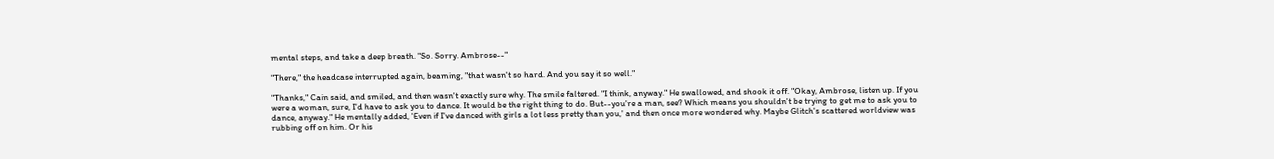mental steps, and take a deep breath. "So. Sorry. Ambrose--"

"There," the headcase interrupted again, beaming, "that wasn't so hard. And you say it so well."

"Thanks," Cain said, and smiled, and then wasn't exactly sure why. The smile faltered. "I think, anyway." He swallowed, and shook it off. "Okay, Ambrose, listen up. If you were a woman, sure, I'd have to ask you to dance. It would be the right thing to do. But--you're a man, see? Which means you shouldn't be trying to get me to ask you to dance, anyway." He mentally added, 'Even if I've danced with girls a lot less pretty than you,' and then once more wondered why. Maybe Glitch's scattered worldview was rubbing off on him. Or his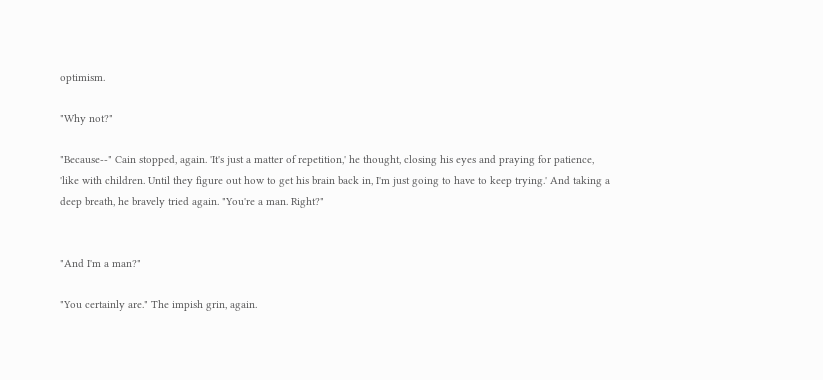optimism.

"Why not?"

"Because--" Cain stopped, again. 'It's just a matter of repetition,' he thought, closing his eyes and praying for patience, 'like with children. Until they figure out how to get his brain back in, I'm just going to have to keep trying.' And taking a deep breath, he bravely tried again. "You're a man. Right?"


"And I'm a man?"

"You certainly are." The impish grin, again.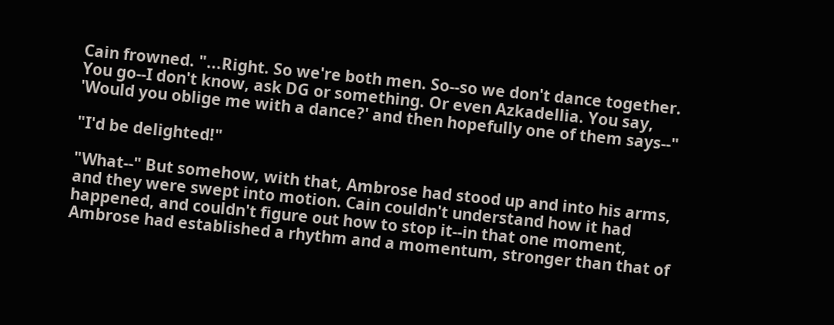Cain frowned. "...Right. So we're both men. So--so we don't dance together. You go--I don't know, ask DG or something. Or even Azkadellia. You say, 'Would you oblige me with a dance?' and then hopefully one of them says--"

"I'd be delighted!"

"What--" But somehow, with that, Ambrose had stood up and into his arms, and they were swept into motion. Cain couldn't understand how it had happened, and couldn't figure out how to stop it--in that one moment, Ambrose had established a rhythm and a momentum, stronger than that of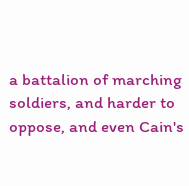a battalion of marching soldiers, and harder to oppose, and even Cain's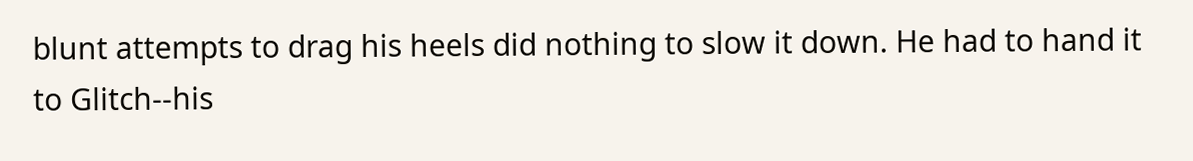blunt attempts to drag his heels did nothing to slow it down. He had to hand it to Glitch--his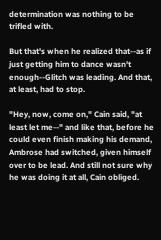determination was nothing to be trifled with.

But that's when he realized that--as if just getting him to dance wasn't enough--Glitch was leading. And that, at least, had to stop.

"Hey, now, come on," Cain said, "at least let me--" and like that, before he could even finish making his demand, Ambrose had switched, given himself over to be lead. And still not sure why he was doing it at all, Cain obliged.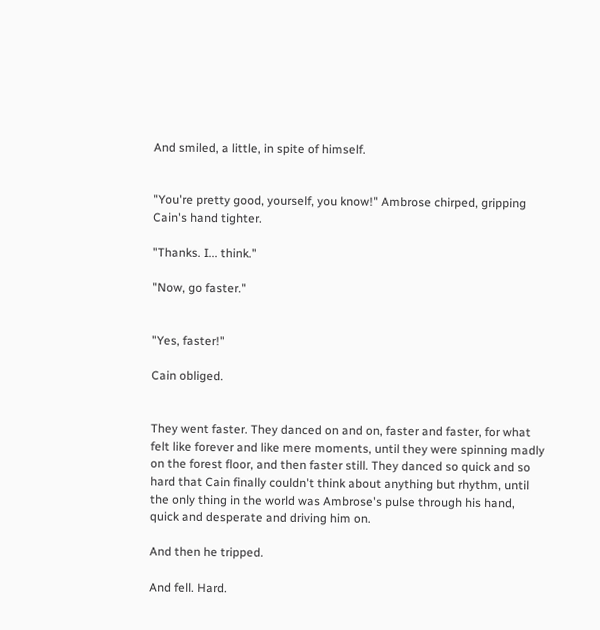And smiled, a little, in spite of himself.


"You're pretty good, yourself, you know!" Ambrose chirped, gripping Cain's hand tighter.

"Thanks. I... think."

"Now, go faster."


"Yes, faster!"

Cain obliged.


They went faster. They danced on and on, faster and faster, for what felt like forever and like mere moments, until they were spinning madly on the forest floor, and then faster still. They danced so quick and so hard that Cain finally couldn't think about anything but rhythm, until the only thing in the world was Ambrose's pulse through his hand, quick and desperate and driving him on.

And then he tripped.

And fell. Hard.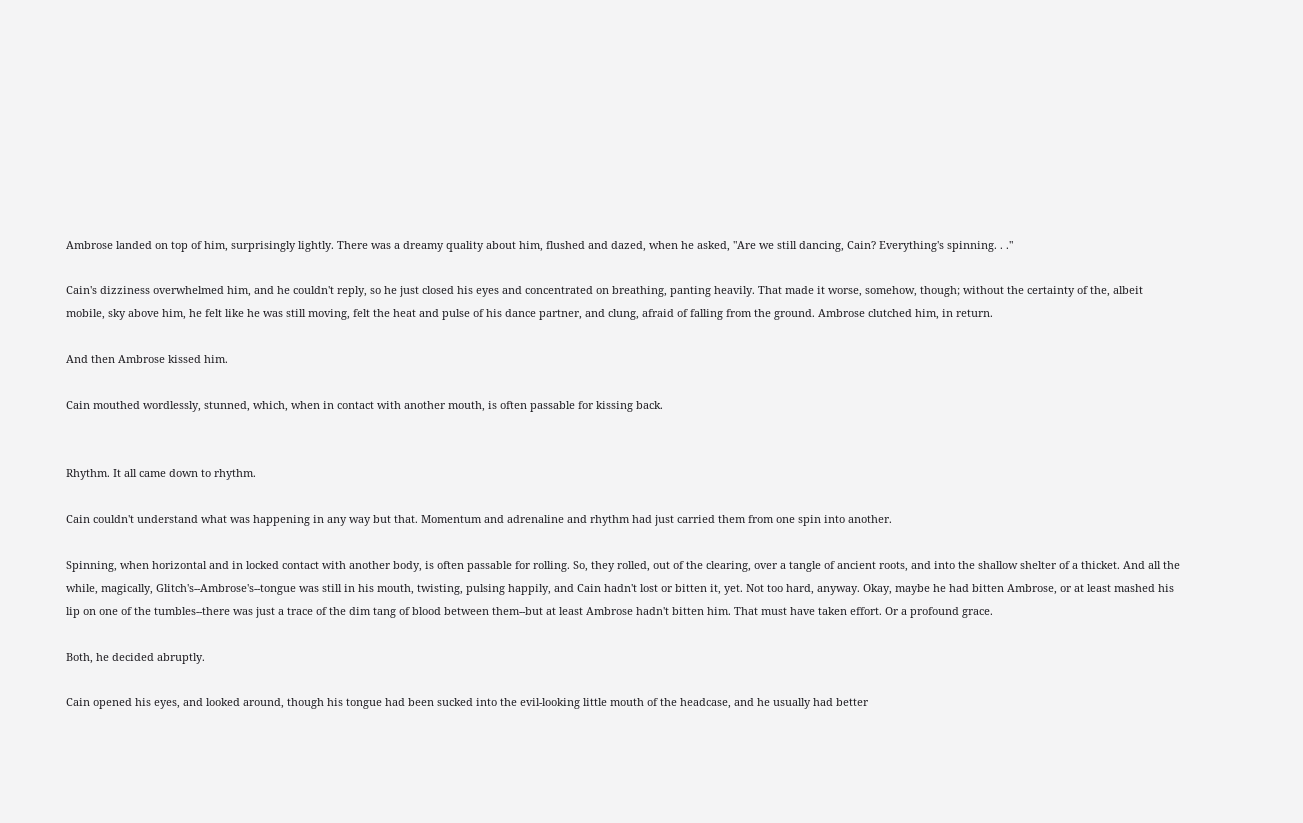Ambrose landed on top of him, surprisingly lightly. There was a dreamy quality about him, flushed and dazed, when he asked, "Are we still dancing, Cain? Everything's spinning. . ."

Cain's dizziness overwhelmed him, and he couldn't reply, so he just closed his eyes and concentrated on breathing, panting heavily. That made it worse, somehow, though; without the certainty of the, albeit mobile, sky above him, he felt like he was still moving, felt the heat and pulse of his dance partner, and clung, afraid of falling from the ground. Ambrose clutched him, in return.

And then Ambrose kissed him.

Cain mouthed wordlessly, stunned, which, when in contact with another mouth, is often passable for kissing back.


Rhythm. It all came down to rhythm.

Cain couldn't understand what was happening in any way but that. Momentum and adrenaline and rhythm had just carried them from one spin into another.

Spinning, when horizontal and in locked contact with another body, is often passable for rolling. So, they rolled, out of the clearing, over a tangle of ancient roots, and into the shallow shelter of a thicket. And all the while, magically, Glitch's--Ambrose's--tongue was still in his mouth, twisting, pulsing happily, and Cain hadn't lost or bitten it, yet. Not too hard, anyway. Okay, maybe he had bitten Ambrose, or at least mashed his lip on one of the tumbles--there was just a trace of the dim tang of blood between them--but at least Ambrose hadn't bitten him. That must have taken effort. Or a profound grace.

Both, he decided abruptly.

Cain opened his eyes, and looked around, though his tongue had been sucked into the evil-looking little mouth of the headcase, and he usually had better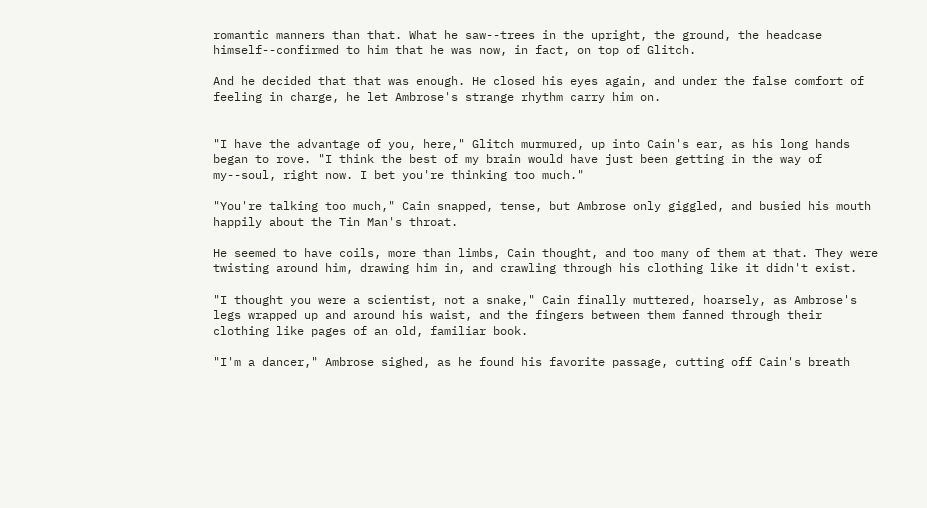romantic manners than that. What he saw--trees in the upright, the ground, the headcase himself--confirmed to him that he was now, in fact, on top of Glitch.

And he decided that that was enough. He closed his eyes again, and under the false comfort of feeling in charge, he let Ambrose's strange rhythm carry him on.


"I have the advantage of you, here," Glitch murmured, up into Cain's ear, as his long hands began to rove. "I think the best of my brain would have just been getting in the way of my--soul, right now. I bet you're thinking too much."

"You're talking too much," Cain snapped, tense, but Ambrose only giggled, and busied his mouth happily about the Tin Man's throat.

He seemed to have coils, more than limbs, Cain thought, and too many of them at that. They were twisting around him, drawing him in, and crawling through his clothing like it didn't exist.

"I thought you were a scientist, not a snake," Cain finally muttered, hoarsely, as Ambrose's legs wrapped up and around his waist, and the fingers between them fanned through their clothing like pages of an old, familiar book.

"I'm a dancer," Ambrose sighed, as he found his favorite passage, cutting off Cain's breath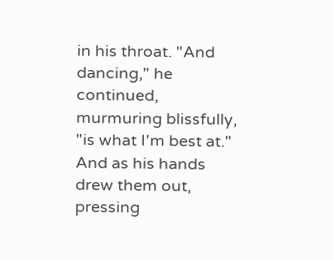in his throat. "And dancing," he continued, murmuring blissfully, "is what I'm best at." And as his hands drew them out, pressing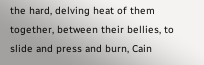the hard, delving heat of them together, between their bellies, to slide and press and burn, Cain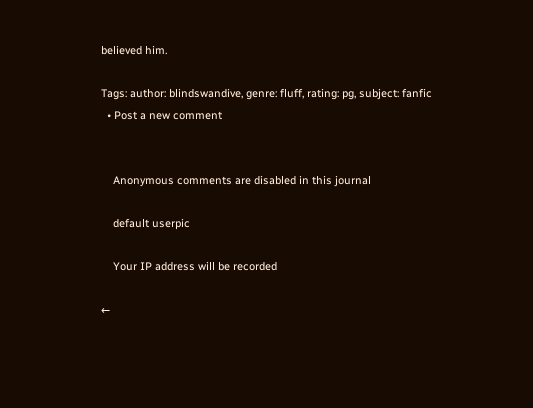believed him.

Tags: author: blindswandive, genre: fluff, rating: pg, subject: fanfic
  • Post a new comment


    Anonymous comments are disabled in this journal

    default userpic

    Your IP address will be recorded

←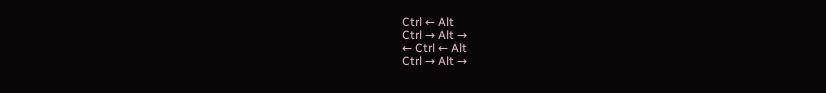Ctrl ← Alt
Ctrl → Alt →
← Ctrl ← Alt
Ctrl → Alt →